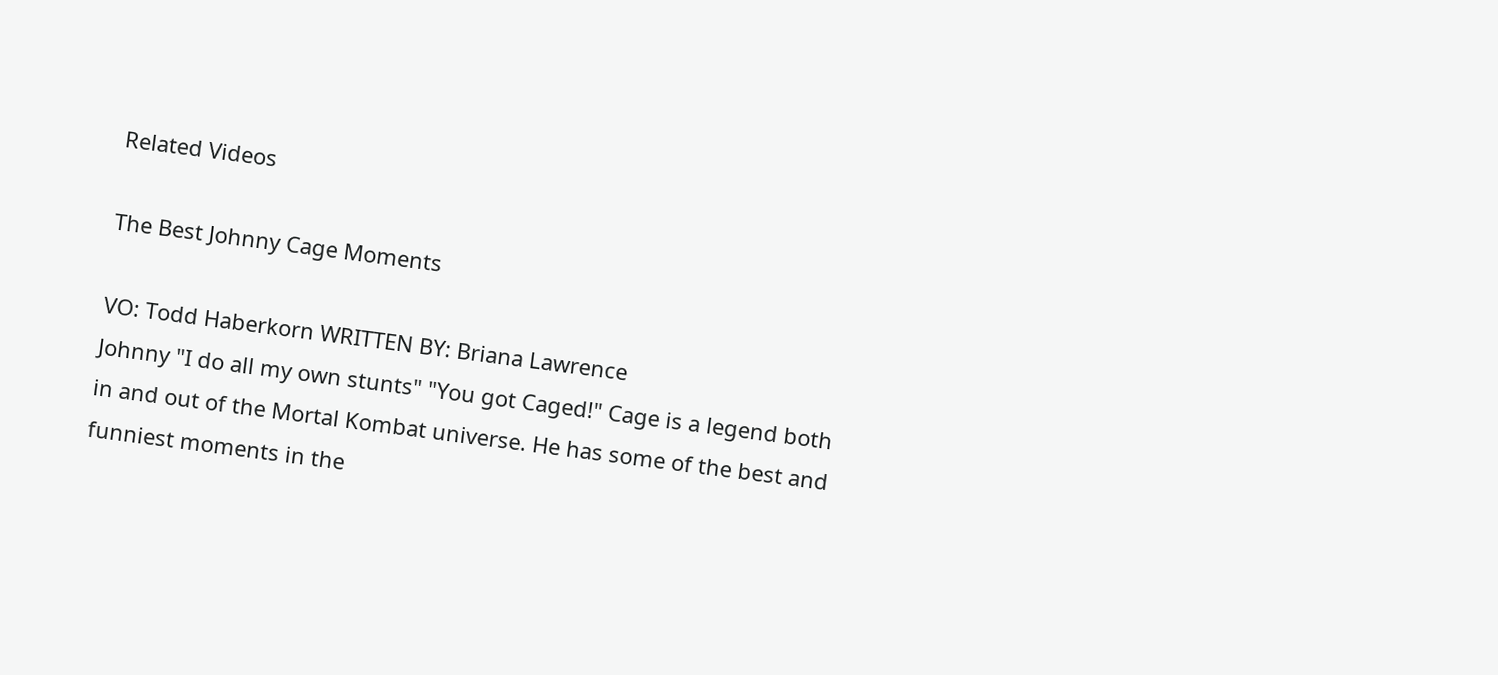Related Videos

The Best Johnny Cage Moments

VO: Todd Haberkorn WRITTEN BY: Briana Lawrence
Johnny "I do all my own stunts" "You got Caged!" Cage is a legend both in and out of the Mortal Kombat universe. He has some of the best and funniest moments in the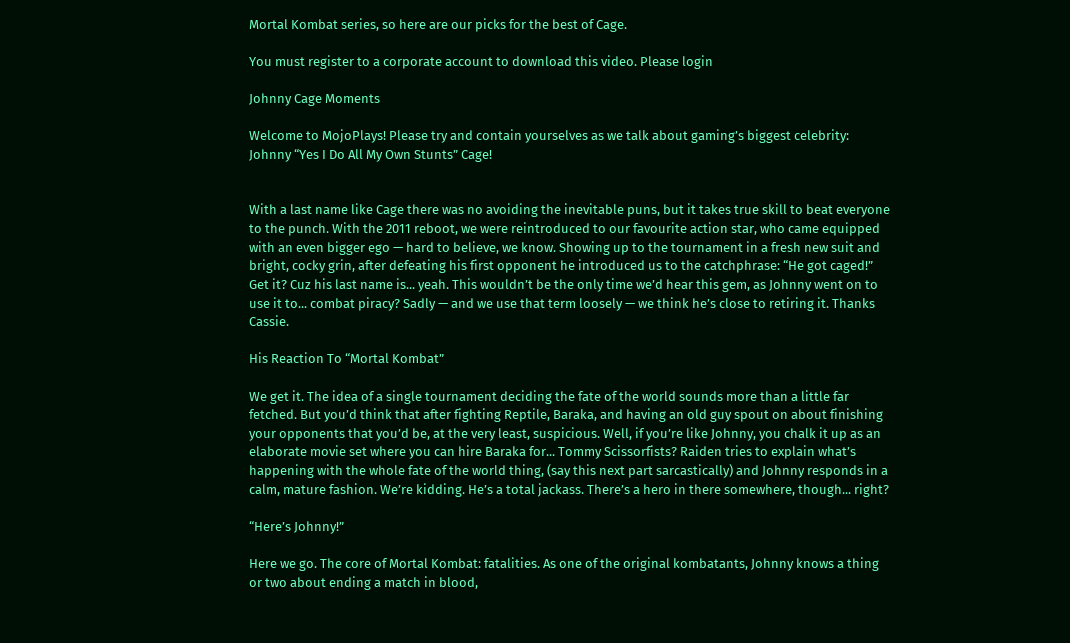Mortal Kombat series, so here are our picks for the best of Cage.

You must register to a corporate account to download this video. Please login

Johnny Cage Moments

Welcome to MojoPlays! Please try and contain yourselves as we talk about gaming’s biggest celebrity: Johnny “Yes I Do All My Own Stunts” Cage!


With a last name like Cage there was no avoiding the inevitable puns, but it takes true skill to beat everyone to the punch. With the 2011 reboot, we were reintroduced to our favourite action star, who came equipped with an even bigger ego — hard to believe, we know. Showing up to the tournament in a fresh new suit and bright, cocky grin, after defeating his first opponent he introduced us to the catchphrase: “He got caged!” Get it? Cuz his last name is... yeah. This wouldn’t be the only time we’d hear this gem, as Johnny went on to use it to... combat piracy? Sadly — and we use that term loosely — we think he’s close to retiring it. Thanks Cassie.

His Reaction To “Mortal Kombat”

We get it. The idea of a single tournament deciding the fate of the world sounds more than a little far fetched. But you’d think that after fighting Reptile, Baraka, and having an old guy spout on about finishing your opponents that you’d be, at the very least, suspicious. Well, if you’re like Johnny, you chalk it up as an elaborate movie set where you can hire Baraka for... Tommy Scissorfists? Raiden tries to explain what’s happening with the whole fate of the world thing, (say this next part sarcastically) and Johnny responds in a calm, mature fashion. We’re kidding. He’s a total jackass. There’s a hero in there somewhere, though... right?

“Here’s Johnny!”

Here we go. The core of Mortal Kombat: fatalities. As one of the original kombatants, Johnny knows a thing or two about ending a match in blood,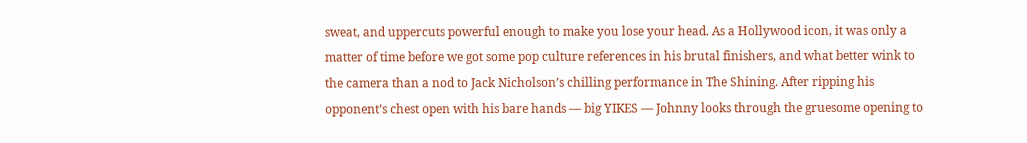sweat, and uppercuts powerful enough to make you lose your head. As a Hollywood icon, it was only a matter of time before we got some pop culture references in his brutal finishers, and what better wink to the camera than a nod to Jack Nicholson’s chilling performance in The Shining. After ripping his opponent’s chest open with his bare hands — big YIKES — Johnny looks through the gruesome opening to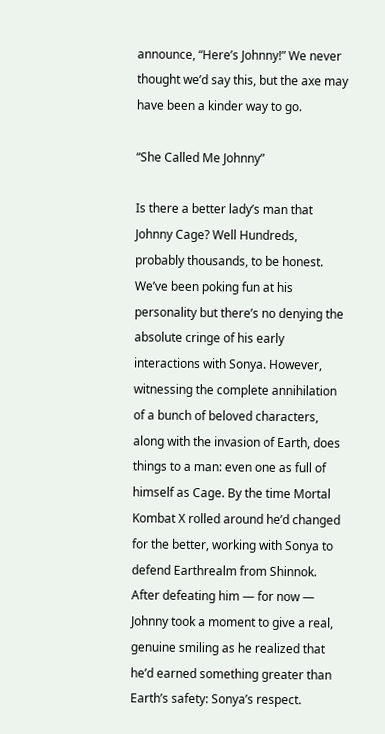announce, “Here’s Johnny!” We never thought we’d say this, but the axe may have been a kinder way to go.

“She Called Me Johnny”

Is there a better lady’s man that Johnny Cage? Well Hundreds, probably thousands, to be honest. We’ve been poking fun at his personality but there’s no denying the absolute cringe of his early interactions with Sonya. However, witnessing the complete annihilation of a bunch of beloved characters, along with the invasion of Earth, does things to a man: even one as full of himself as Cage. By the time Mortal Kombat X rolled around he’d changed for the better, working with Sonya to defend Earthrealm from Shinnok. After defeating him — for now — Johnny took a moment to give a real, genuine smiling as he realized that he’d earned something greater than Earth’s safety: Sonya’s respect.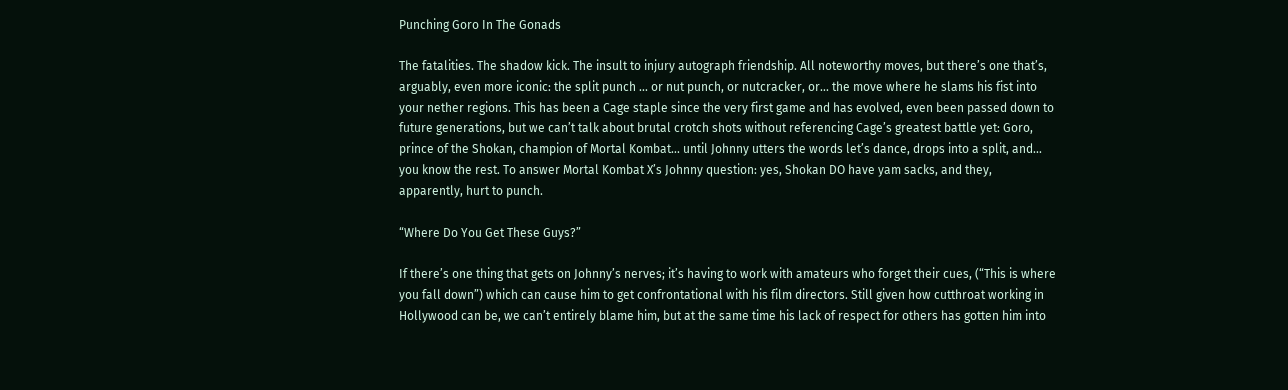Punching Goro In The Gonads

The fatalities. The shadow kick. The insult to injury autograph friendship. All noteworthy moves, but there’s one that’s, arguably, even more iconic: the split punch ... or nut punch, or nutcracker, or... the move where he slams his fist into your nether regions. This has been a Cage staple since the very first game and has evolved, even been passed down to future generations, but we can’t talk about brutal crotch shots without referencing Cage’s greatest battle yet: Goro, prince of the Shokan, champion of Mortal Kombat... until Johnny utters the words let’s dance, drops into a split, and... you know the rest. To answer Mortal Kombat X’s Johnny question: yes, Shokan DO have yam sacks, and they, apparently, hurt to punch.

“Where Do You Get These Guys?”

If there’s one thing that gets on Johnny’s nerves; it’s having to work with amateurs who forget their cues, (“This is where you fall down”) which can cause him to get confrontational with his film directors. Still given how cutthroat working in Hollywood can be, we can’t entirely blame him, but at the same time his lack of respect for others has gotten him into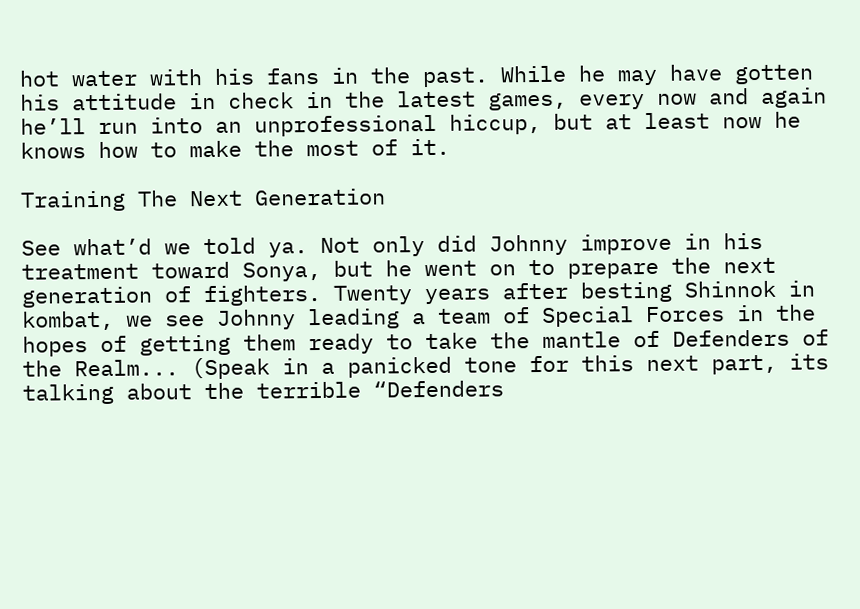hot water with his fans in the past. While he may have gotten his attitude in check in the latest games, every now and again he’ll run into an unprofessional hiccup, but at least now he knows how to make the most of it.

Training The Next Generation

See what’d we told ya. Not only did Johnny improve in his treatment toward Sonya, but he went on to prepare the next generation of fighters. Twenty years after besting Shinnok in kombat, we see Johnny leading a team of Special Forces in the hopes of getting them ready to take the mantle of Defenders of the Realm... (Speak in a panicked tone for this next part, its talking about the terrible “Defenders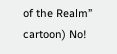of the Realm” cartoon) No!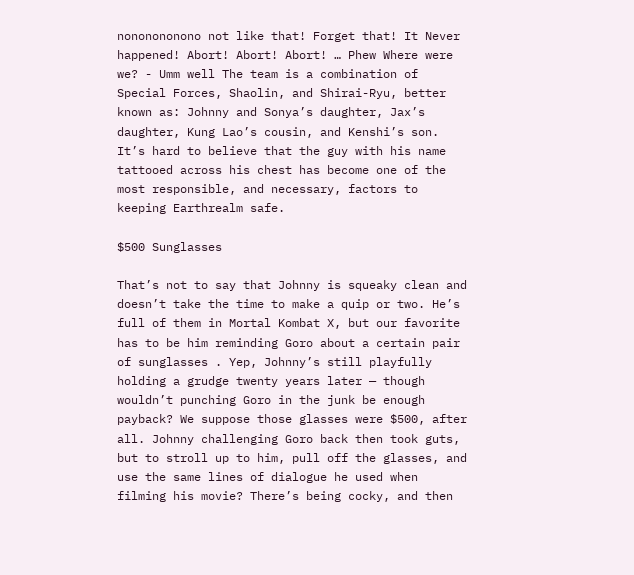nononononono not like that! Forget that! It Never happened! Abort! Abort! Abort! … Phew Where were we? - Umm well The team is a combination of Special Forces, Shaolin, and Shirai-Ryu, better known as: Johnny and Sonya’s daughter, Jax’s daughter, Kung Lao’s cousin, and Kenshi’s son. It’s hard to believe that the guy with his name tattooed across his chest has become one of the most responsible, and necessary, factors to keeping Earthrealm safe.

$500 Sunglasses

That’s not to say that Johnny is squeaky clean and doesn’t take the time to make a quip or two. He’s full of them in Mortal Kombat X, but our favorite has to be him reminding Goro about a certain pair of sunglasses . Yep, Johnny’s still playfully holding a grudge twenty years later — though wouldn’t punching Goro in the junk be enough payback? We suppose those glasses were $500, after all. Johnny challenging Goro back then took guts, but to stroll up to him, pull off the glasses, and use the same lines of dialogue he used when filming his movie? There’s being cocky, and then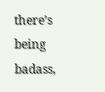there’s being badass,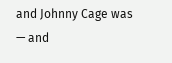and Johnny Cage was — and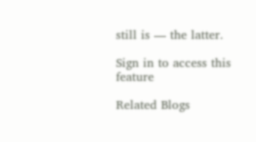still is — the latter.

Sign in to access this feature

Related Blogs